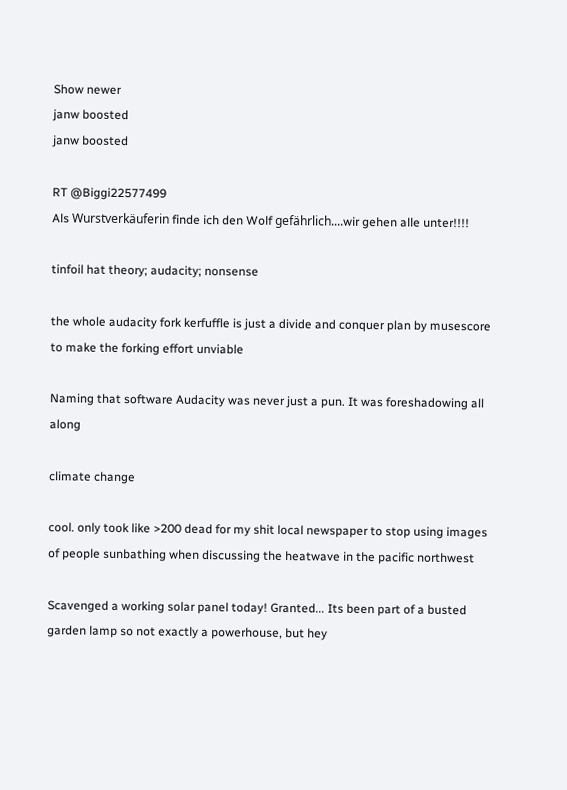Show newer
janw boosted
janw boosted

RT @Biggi22577499
Als Wurstverkäuferin finde ich den Wolf gefährlich....wir gehen alle unter!!!!

tinfoil hat theory; audacity; nonsense

the whole audacity fork kerfuffle is just a divide and conquer plan by musescore to make the forking effort unviable

Naming that software Audacity was never just a pun. It was foreshadowing all along

climate change

cool. only took like >200 dead for my shit local newspaper to stop using images of people sunbathing when discussing the heatwave in the pacific northwest

Scavenged a working solar panel today! Granted... Its been part of a busted garden lamp so not exactly a powerhouse, but hey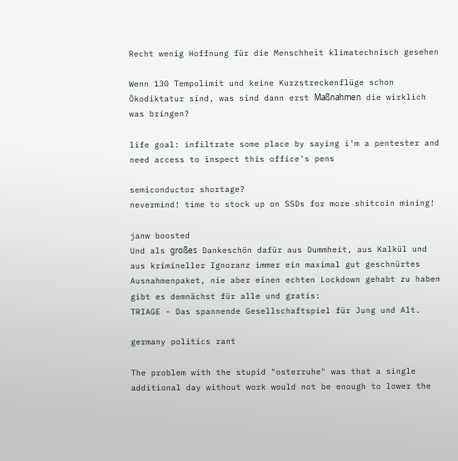Recht wenig Hoffnung für die Menschheit klimatechnisch gesehen

Wenn 130 Tempolimit und keine Kurzstreckenflüge schon Ökodiktatur sind, was sind dann erst Maßnahmen die wirklich was bringen?

life goal: infiltrate some place by saying i'm a pentester and need access to inspect this office's pens

semiconductor shortage?
nevermind! time to stock up on SSDs for more shitcoin mining!

janw boosted
Und als großes Dankeschön dafür aus Dummheit, aus Kalkül und aus krimineller Ignoranz immer ein maximal gut geschnürtes Ausnahmenpaket, nie aber einen echten Lockdown gehabt zu haben gibt es demnächst für alle und gratis:
TRIAGE - Das spannende Gesellschaftspiel für Jung und Alt.

germany politics rant

The problem with the stupid "osterruhe" was that a single additional day without work would not be enough to lower the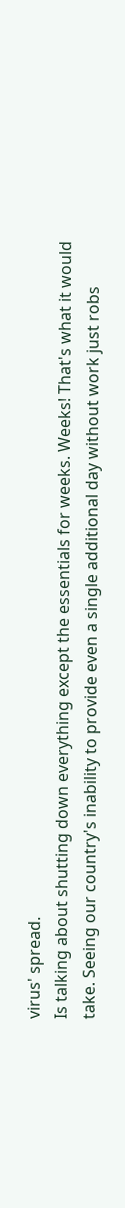virus' spread.
Is talking about shutting down everything except the essentials for weeks. Weeks! That's what it would take. Seeing our country's inability to provide even a single additional day without work just robs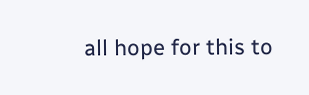all hope for this to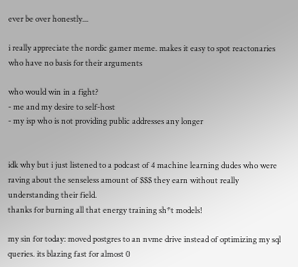ever be over honestly...

i really appreciate the nordic gamer meme. makes it easy to spot reactonaries who have no basis for their arguments

who would win in a fight?
- me and my desire to self-host
- my isp who is not providing public addresses any longer


idk why but i just listened to a podcast of 4 machine learning dudes who were raving about the senseless amount of $$$ they earn without really understanding their field.
thanks for burning all that energy training sh*t models!

my sin for today: moved postgres to an nvme drive instead of optimizing my sql queries. its blazing fast for almost 0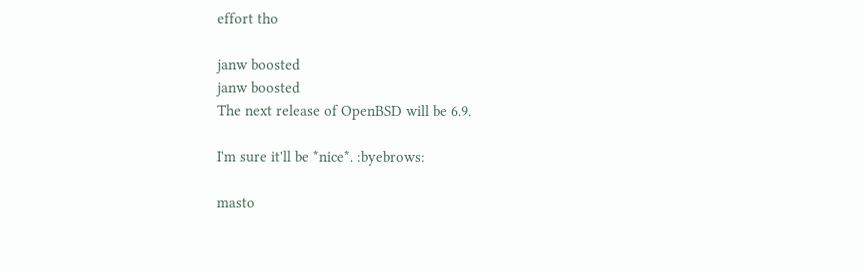effort tho

janw boosted
janw boosted
The next release of OpenBSD will be 6.9.

I'm sure it'll be *nice*. :byebrows:

masto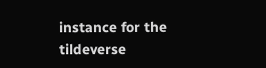instance for the tildeverse